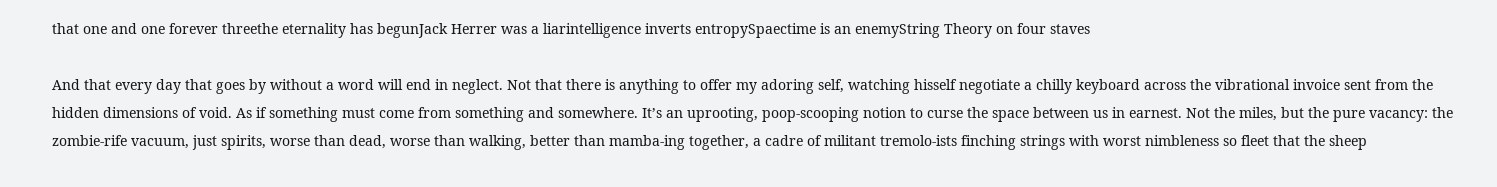that one and one forever threethe eternality has begunJack Herrer was a liarintelligence inverts entropySpaectime is an enemyString Theory on four staves

And that every day that goes by without a word will end in neglect. Not that there is anything to offer my adoring self, watching hisself negotiate a chilly keyboard across the vibrational invoice sent from the hidden dimensions of void. As if something must come from something and somewhere. It’s an uprooting, poop-scooping notion to curse the space between us in earnest. Not the miles, but the pure vacancy: the zombie-rife vacuum, just spirits, worse than dead, worse than walking, better than mamba-ing together, a cadre of militant tremolo-ists finching strings with worst nimbleness so fleet that the sheep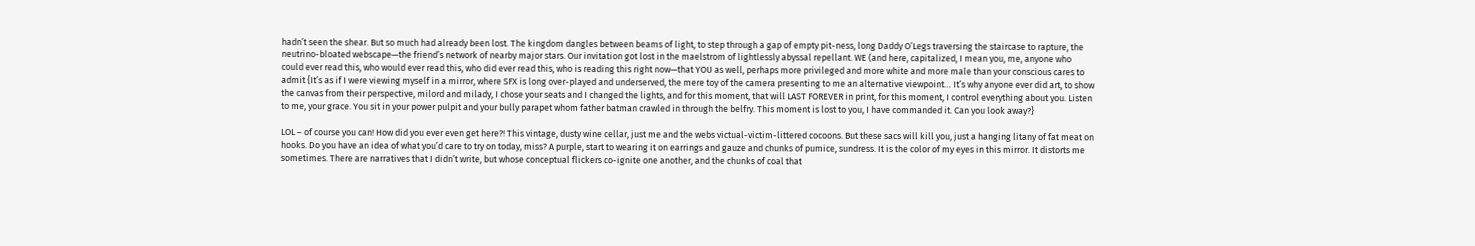hadn’t seen the shear. But so much had already been lost. The kingdom dangles between beams of light, to step through a gap of empty pit-ness, long Daddy O’Legs traversing the staircase to rapture, the neutrino-bloated webscape—the friend’s network of nearby major stars. Our invitation got lost in the maelstrom of lightlessly abyssal repellant. WE (and here, capitalized, I mean you, me, anyone who could ever read this, who would ever read this, who did ever read this, who is reading this right now—that YOU as well, perhaps more privileged and more white and more male than your conscious cares to admit {It’s as if I were viewing myself in a mirror, where SFX is long over-played and underserved, the mere toy of the camera presenting to me an alternative viewpoint… It’s why anyone ever did art, to show the canvas from their perspective, milord and milady, I chose your seats and I changed the lights, and for this moment, that will LAST FOREVER in print, for this moment, I control everything about you. Listen to me, your grace. You sit in your power pulpit and your bully parapet whom father batman crawled in through the belfry. This moment is lost to you, I have commanded it. Can you look away?}

LOL – of course you can! How did you ever even get here?! This vintage, dusty wine cellar, just me and the webs victual-victim-littered cocoons. But these sacs will kill you, just a hanging litany of fat meat on hooks. Do you have an idea of what you’d care to try on today, miss? A purple, start to wearing it on earrings and gauze and chunks of pumice, sundress. It is the color of my eyes in this mirror. It distorts me sometimes. There are narratives that I didn’t write, but whose conceptual flickers co-ignite one another, and the chunks of coal that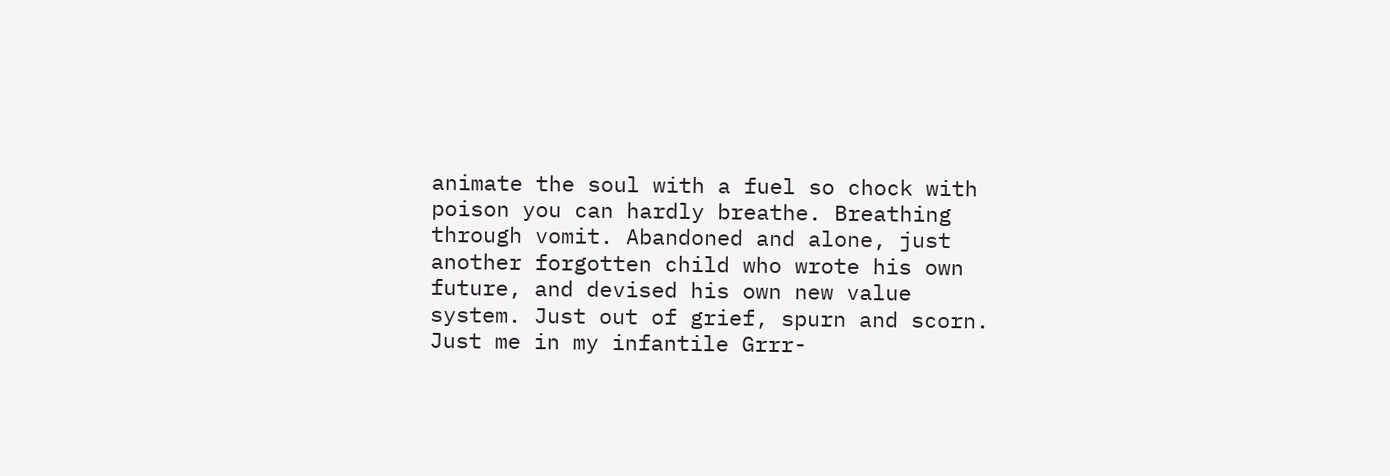animate the soul with a fuel so chock with poison you can hardly breathe. Breathing through vomit. Abandoned and alone, just another forgotten child who wrote his own future, and devised his own new value system. Just out of grief, spurn and scorn. Just me in my infantile Grrr-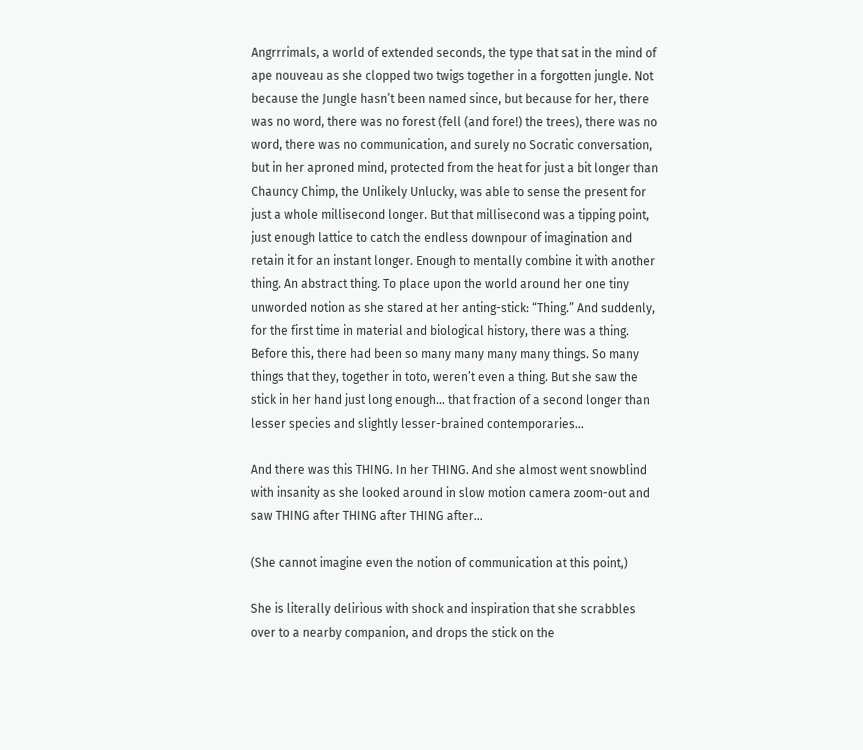Angrrrimals, a world of extended seconds, the type that sat in the mind of ape nouveau as she clopped two twigs together in a forgotten jungle. Not because the Jungle hasn’t been named since, but because for her, there was no word, there was no forest (fell (and fore!) the trees), there was no word, there was no communication, and surely no Socratic conversation, but in her aproned mind, protected from the heat for just a bit longer than Chauncy Chimp, the Unlikely Unlucky, was able to sense the present for just a whole millisecond longer. But that millisecond was a tipping point, just enough lattice to catch the endless downpour of imagination and retain it for an instant longer. Enough to mentally combine it with another thing. An abstract thing. To place upon the world around her one tiny unworded notion as she stared at her anting-stick: “Thing.” And suddenly, for the first time in material and biological history, there was a thing. Before this, there had been so many many many many things. So many things that they, together in toto, weren’t even a thing. But she saw the stick in her hand just long enough… that fraction of a second longer than lesser species and slightly lesser-brained contemporaries…

And there was this THING. In her THING. And she almost went snowblind with insanity as she looked around in slow motion camera zoom-out and saw THING after THING after THING after…

(She cannot imagine even the notion of communication at this point,)

She is literally delirious with shock and inspiration that she scrabbles over to a nearby companion, and drops the stick on the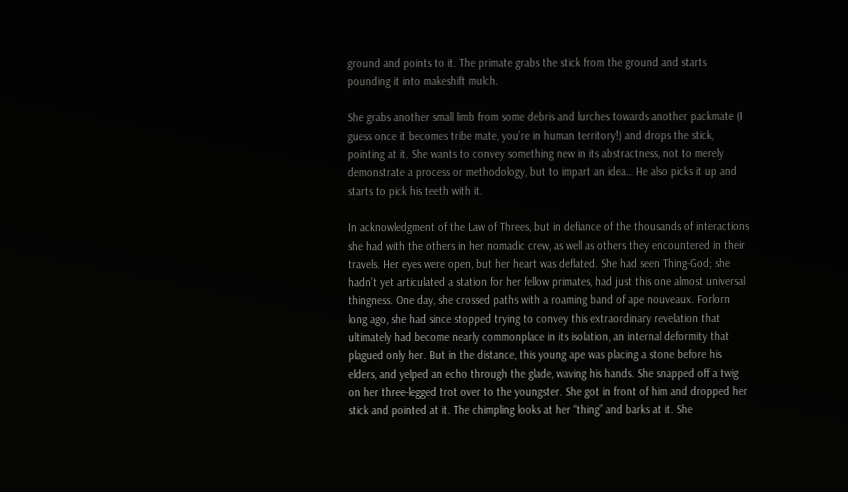ground and points to it. The primate grabs the stick from the ground and starts pounding it into makeshift mulch.

She grabs another small limb from some debris and lurches towards another packmate (I guess once it becomes tribe mate, you’re in human territory!) and drops the stick, pointing at it. She wants to convey something new in its abstractness, not to merely demonstrate a process or methodology, but to impart an idea… He also picks it up and starts to pick his teeth with it.

In acknowledgment of the Law of Threes, but in defiance of the thousands of interactions she had with the others in her nomadic crew, as well as others they encountered in their travels. Her eyes were open, but her heart was deflated. She had seen Thing-God; she hadn’t yet articulated a station for her fellow primates, had just this one almost universal thingness. One day, she crossed paths with a roaming band of ape nouveaux. Forlorn long ago, she had since stopped trying to convey this extraordinary revelation that ultimately had become nearly commonplace in its isolation, an internal deformity that plagued only her. But in the distance, this young ape was placing a stone before his elders, and yelped an echo through the glade, waving his hands. She snapped off a twig on her three-legged trot over to the youngster. She got in front of him and dropped her stick and pointed at it. The chimpling looks at her “thing” and barks at it. She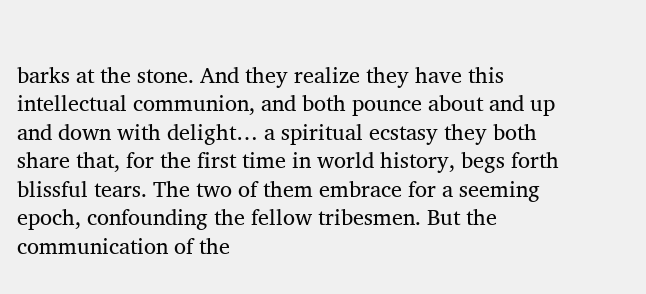barks at the stone. And they realize they have this intellectual communion, and both pounce about and up and down with delight… a spiritual ecstasy they both share that, for the first time in world history, begs forth blissful tears. The two of them embrace for a seeming epoch, confounding the fellow tribesmen. But the communication of the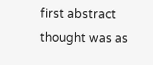first abstract thought was as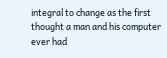integral to change as the first thought a man and his computer ever had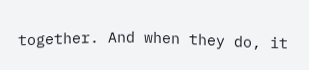together. And when they do, it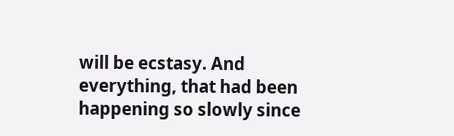will be ecstasy. And everything, that had been happening so slowly since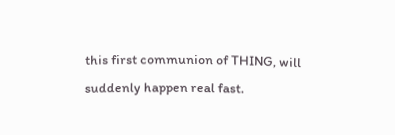this first communion of THING, will suddenly happen real fast.